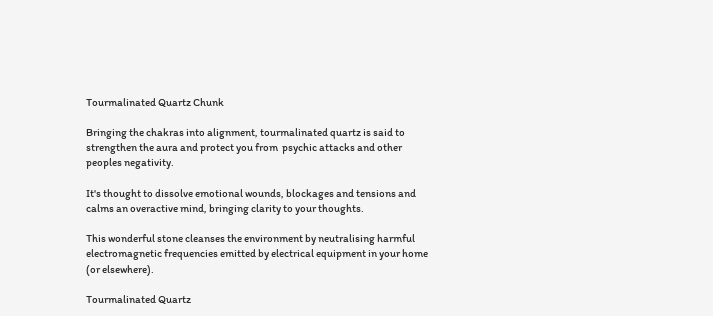Tourmalinated Quartz Chunk

Bringing the chakras into alignment, tourmalinated quartz is said to strengthen the aura and protect you from  psychic attacks and other peoples negativity.

It's thought to dissolve emotional wounds, blockages and tensions and calms an overactive mind, bringing clarity to your thoughts.

This wonderful stone cleanses the environment by neutralising harmful electromagnetic frequencies emitted by electrical equipment in your home (or elsewhere).

Tourmalinated Quartz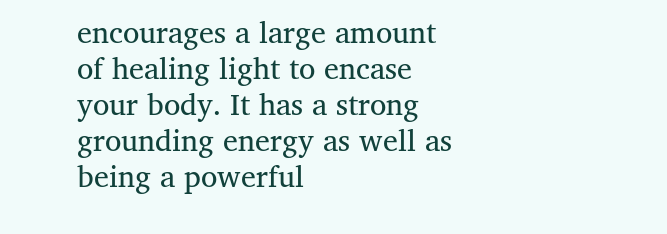encourages a large amount of healing light to encase your body. It has a strong grounding energy as well as being a powerful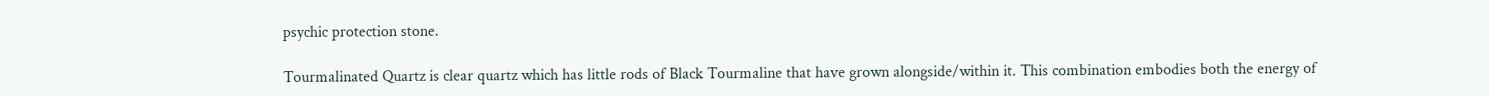psychic protection stone.

Tourmalinated Quartz is clear quartz which has little rods of Black Tourmaline that have grown alongside/within it. This combination embodies both the energy of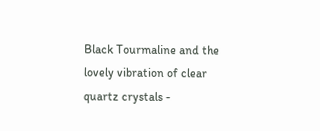Black Tourmaline and the lovely vibration of clear quartz crystals -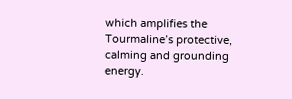which amplifies the Tourmaline’s protective, calming and grounding energy.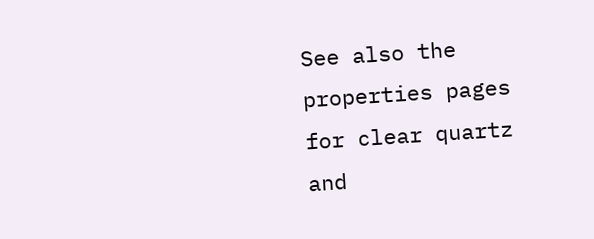See also the properties pages for clear quartz and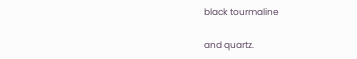black tourmaline

and quartz.